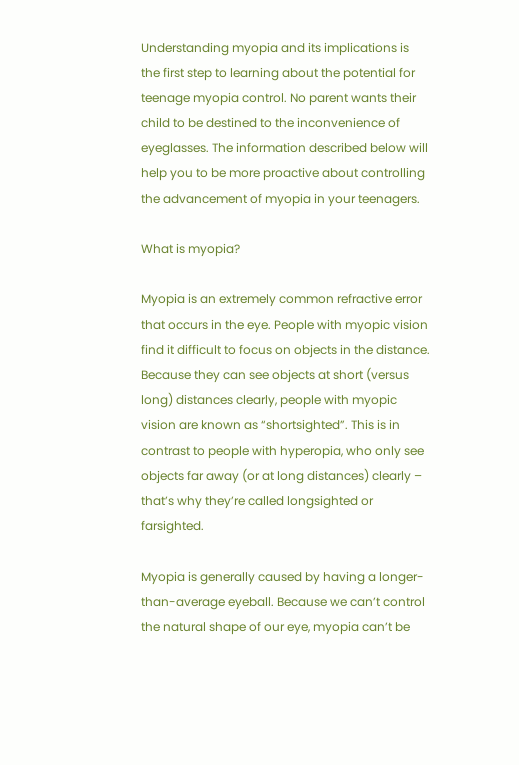Understanding myopia and its implications is the first step to learning about the potential for teenage myopia control. No parent wants their child to be destined to the inconvenience of eyeglasses. The information described below will help you to be more proactive about controlling the advancement of myopia in your teenagers.

What is myopia?

Myopia is an extremely common refractive error that occurs in the eye. People with myopic vision find it difficult to focus on objects in the distance. Because they can see objects at short (versus long) distances clearly, people with myopic vision are known as “shortsighted”. This is in contrast to people with hyperopia, who only see objects far away (or at long distances) clearly – that’s why they’re called longsighted or farsighted.

Myopia is generally caused by having a longer-than-average eyeball. Because we can’t control the natural shape of our eye, myopia can’t be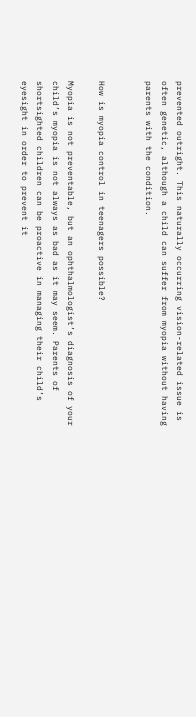prevented outright. This naturally occurring vision-related issue is often genetic, although a child can suffer from myopia without having parents with the condition.


How is myopia control in teenagers possible?

Myopia is not preventable, but an ophthalmologist’s diagnosis of your child’s myopia is not always as bad as it may seem. Parents of shortsighted children can be proactive in managing their child’s eyesight in order to prevent it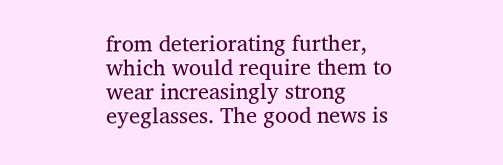from deteriorating further, which would require them to wear increasingly strong eyeglasses. The good news is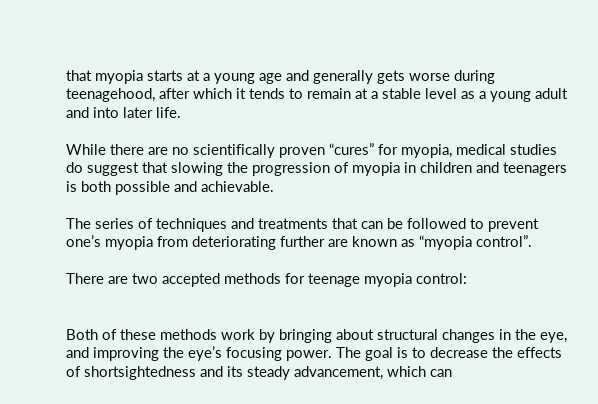that myopia starts at a young age and generally gets worse during teenagehood, after which it tends to remain at a stable level as a young adult and into later life.

While there are no scientifically proven “cures” for myopia, medical studies do suggest that slowing the progression of myopia in children and teenagers is both possible and achievable.

The series of techniques and treatments that can be followed to prevent one’s myopia from deteriorating further are known as “myopia control”.

There are two accepted methods for teenage myopia control:


Both of these methods work by bringing about structural changes in the eye, and improving the eye’s focusing power. The goal is to decrease the effects of shortsightedness and its steady advancement, which can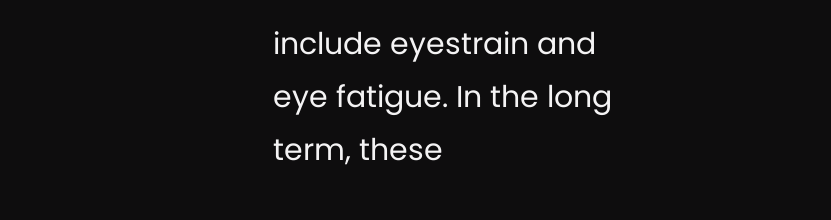include eyestrain and eye fatigue. In the long term, these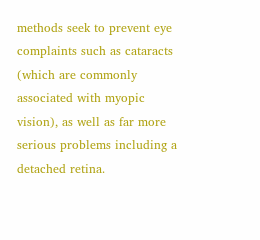methods seek to prevent eye complaints such as cataracts (which are commonly associated with myopic vision), as well as far more serious problems including a detached retina.